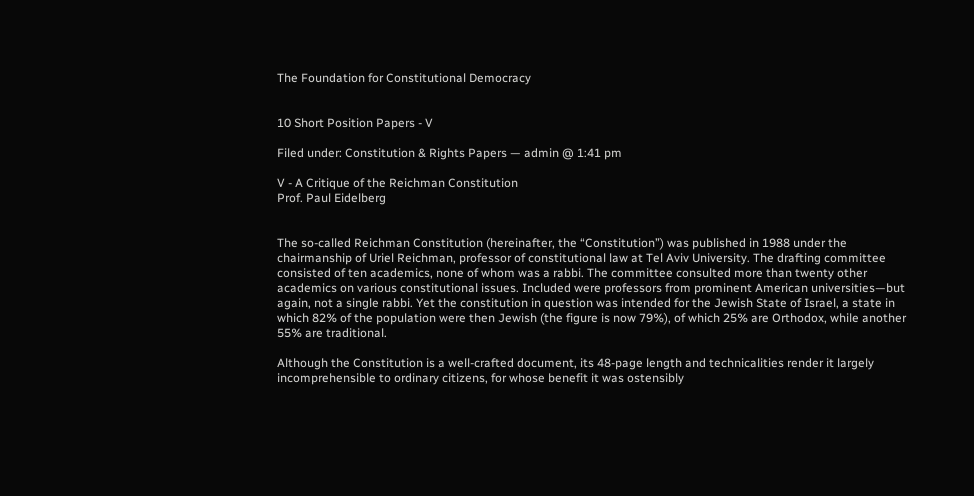The Foundation for Constitutional Democracy


10 Short Position Papers - V

Filed under: Constitution & Rights Papers — admin @ 1:41 pm

V - A Critique of the Reichman Constitution
Prof. Paul Eidelberg


The so-called Reichman Constitution (hereinafter, the “Constitution”) was published in 1988 under the chairmanship of Uriel Reichman, professor of constitutional law at Tel Aviv University. The drafting committee consisted of ten academics, none of whom was a rabbi. The committee consulted more than twenty other academics on various constitutional issues. Included were professors from prominent American universities—but again, not a single rabbi. Yet the constitution in question was intended for the Jewish State of Israel, a state in which 82% of the population were then Jewish (the figure is now 79%), of which 25% are Orthodox, while another 55% are traditional.

Although the Constitution is a well-crafted document, its 48-page length and technicalities render it largely incomprehensible to ordinary citizens, for whose benefit it was ostensibly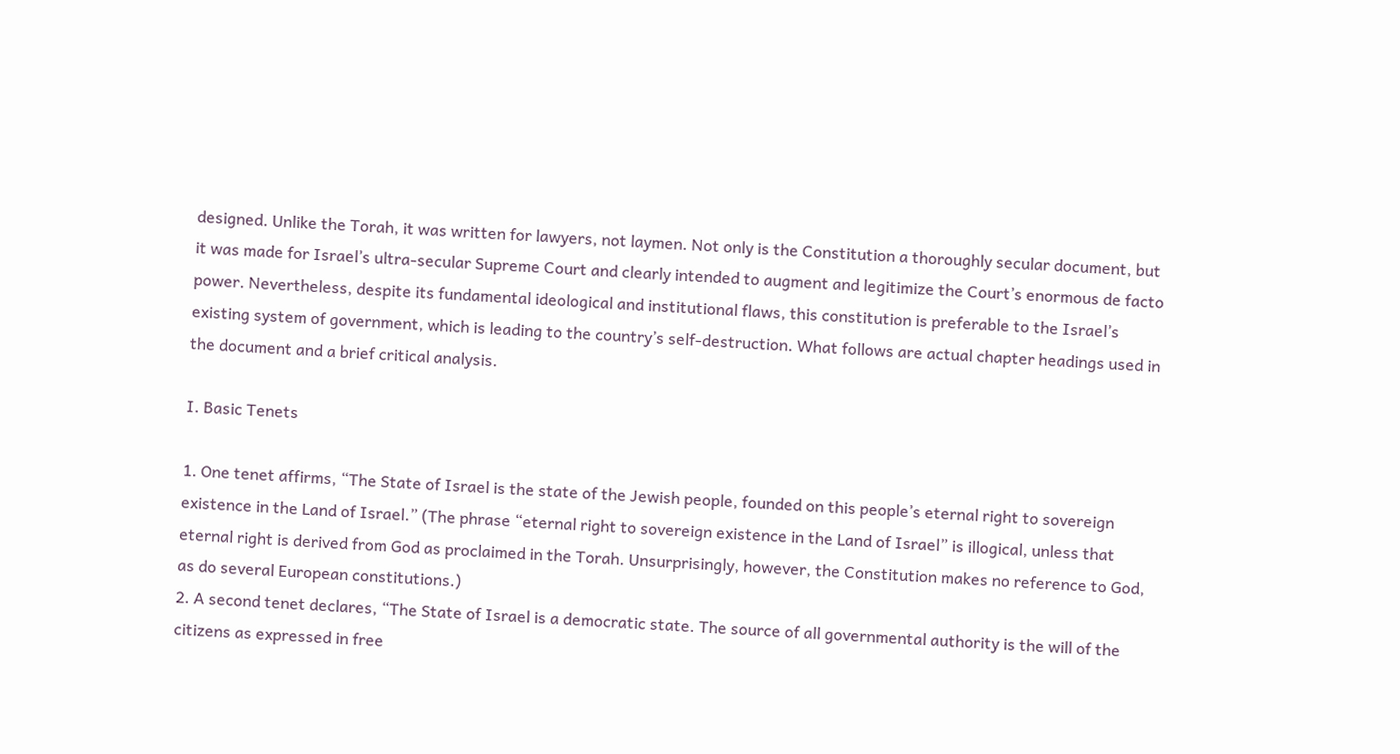designed. Unlike the Torah, it was written for lawyers, not laymen. Not only is the Constitution a thoroughly secular document, but it was made for Israel’s ultra-secular Supreme Court and clearly intended to augment and legitimize the Court’s enormous de facto power. Nevertheless, despite its fundamental ideological and institutional flaws, this constitution is preferable to the Israel’s existing system of government, which is leading to the country’s self-destruction. What follows are actual chapter headings used in the document and a brief critical analysis.

I. Basic Tenets

1. One tenet affirms, “The State of Israel is the state of the Jewish people, founded on this people’s eternal right to sovereign existence in the Land of Israel.” (The phrase “eternal right to sovereign existence in the Land of Israel” is illogical, unless that eternal right is derived from God as proclaimed in the Torah. Unsurprisingly, however, the Constitution makes no reference to God, as do several European constitutions.)
2. A second tenet declares, “The State of Israel is a democratic state. The source of all governmental authority is the will of the citizens as expressed in free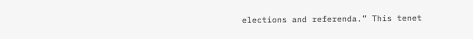elections and referenda.” This tenet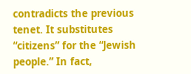contradicts the previous tenet. It substitutes “citizens” for the “Jewish people.” In fact,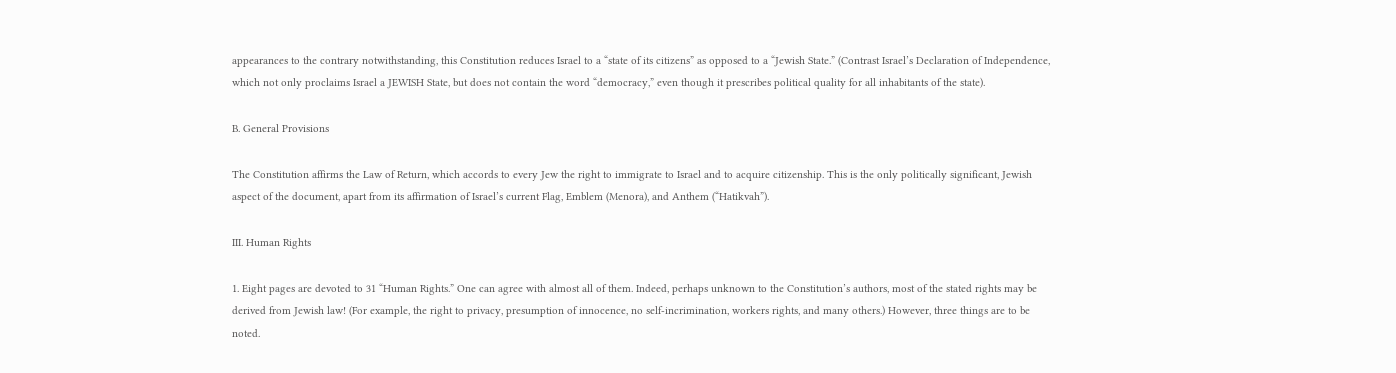appearances to the contrary notwithstanding, this Constitution reduces Israel to a “state of its citizens” as opposed to a “Jewish State.” (Contrast Israel’s Declaration of Independence, which not only proclaims Israel a JEWISH State, but does not contain the word “democracy,” even though it prescribes political quality for all inhabitants of the state).

B. General Provisions

The Constitution affirms the Law of Return, which accords to every Jew the right to immigrate to Israel and to acquire citizenship. This is the only politically significant, Jewish aspect of the document, apart from its affirmation of Israel’s current Flag, Emblem (Menora), and Anthem (“Hatikvah”).

III. Human Rights

1. Eight pages are devoted to 31 “Human Rights.” One can agree with almost all of them. Indeed, perhaps unknown to the Constitution’s authors, most of the stated rights may be derived from Jewish law! (For example, the right to privacy, presumption of innocence, no self-incrimination, workers rights, and many others.) However, three things are to be noted.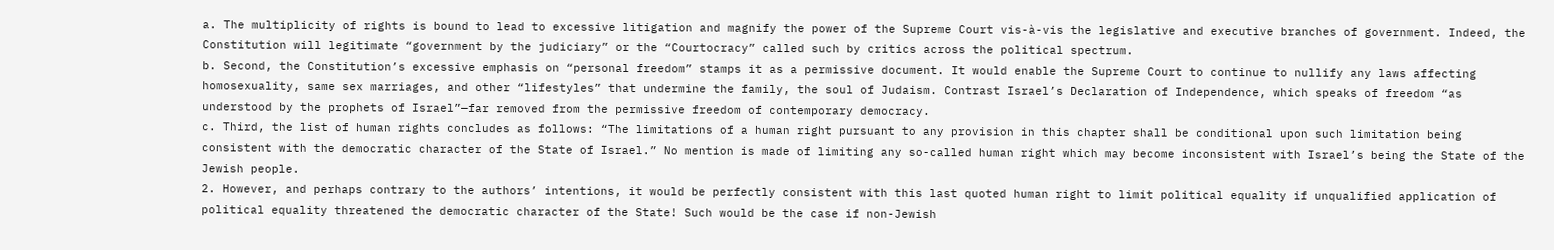a. The multiplicity of rights is bound to lead to excessive litigation and magnify the power of the Supreme Court vis-à-vis the legislative and executive branches of government. Indeed, the Constitution will legitimate “government by the judiciary” or the “Courtocracy” called such by critics across the political spectrum.
b. Second, the Constitution’s excessive emphasis on “personal freedom” stamps it as a permissive document. It would enable the Supreme Court to continue to nullify any laws affecting homosexuality, same sex marriages, and other “lifestyles” that undermine the family, the soul of Judaism. Contrast Israel’s Declaration of Independence, which speaks of freedom “as understood by the prophets of Israel”—far removed from the permissive freedom of contemporary democracy.
c. Third, the list of human rights concludes as follows: “The limitations of a human right pursuant to any provision in this chapter shall be conditional upon such limitation being consistent with the democratic character of the State of Israel.” No mention is made of limiting any so-called human right which may become inconsistent with Israel’s being the State of the Jewish people.
2. However, and perhaps contrary to the authors’ intentions, it would be perfectly consistent with this last quoted human right to limit political equality if unqualified application of political equality threatened the democratic character of the State! Such would be the case if non-Jewish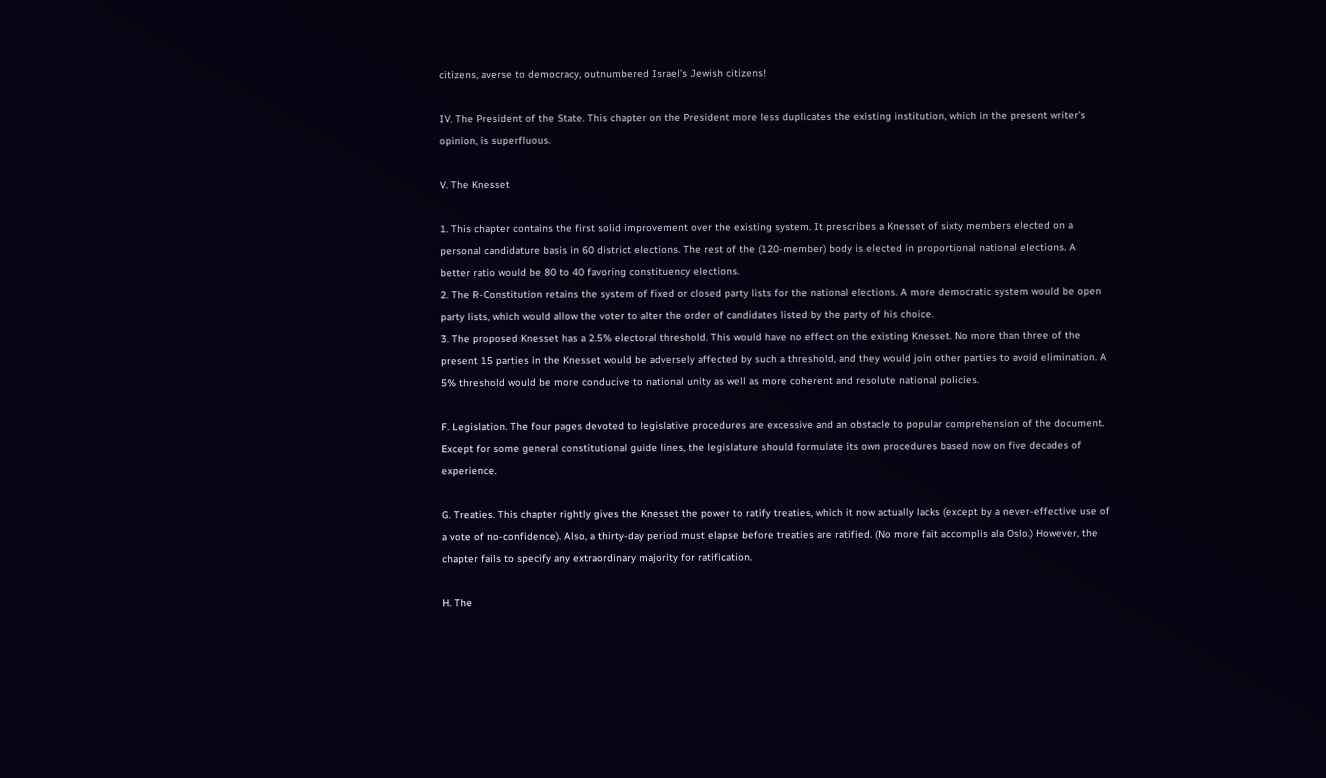citizens, averse to democracy, outnumbered Israel’s Jewish citizens!

IV. The President of the State. This chapter on the President more less duplicates the existing institution, which in the present writer’s opinion, is superfluous.

V. The Knesset

1. This chapter contains the first solid improvement over the existing system. It prescribes a Knesset of sixty members elected on a personal candidature basis in 60 district elections. The rest of the (120-member) body is elected in proportional national elections. A better ratio would be 80 to 40 favoring constituency elections.
2. The R-Constitution retains the system of fixed or closed party lists for the national elections. A more democratic system would be open party lists, which would allow the voter to alter the order of candidates listed by the party of his choice.
3. The proposed Knesset has a 2.5% electoral threshold. This would have no effect on the existing Knesset. No more than three of the present 15 parties in the Knesset would be adversely affected by such a threshold, and they would join other parties to avoid elimination. A 5% threshold would be more conducive to national unity as well as more coherent and resolute national policies.

F. Legislation. The four pages devoted to legislative procedures are excessive and an obstacle to popular comprehension of the document. Except for some general constitutional guide lines, the legislature should formulate its own procedures based now on five decades of experience.

G. Treaties. This chapter rightly gives the Knesset the power to ratify treaties, which it now actually lacks (except by a never-effective use of a vote of no-confidence). Also, a thirty-day period must elapse before treaties are ratified. (No more fait accomplis ala Oslo.) However, the chapter fails to specify any extraordinary majority for ratification.

H. The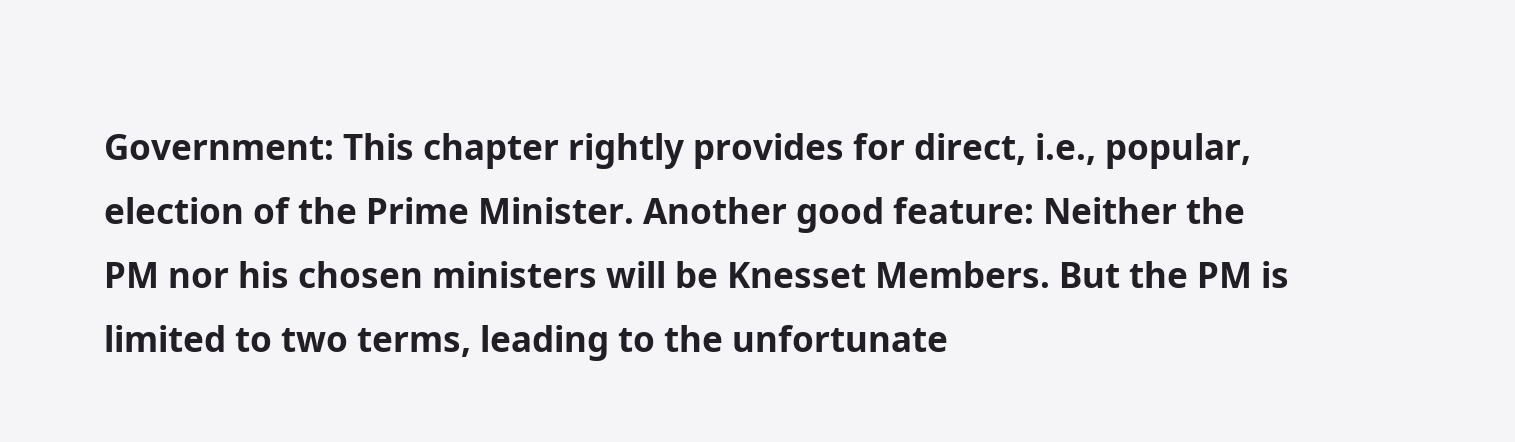Government: This chapter rightly provides for direct, i.e., popular, election of the Prime Minister. Another good feature: Neither the PM nor his chosen ministers will be Knesset Members. But the PM is limited to two terms, leading to the unfortunate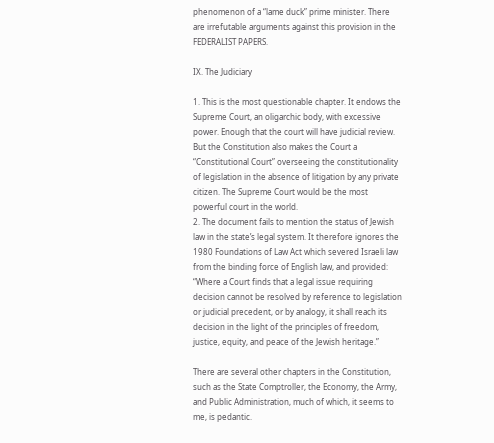phenomenon of a “lame duck” prime minister. There are irrefutable arguments against this provision in the FEDERALIST PAPERS.

IX. The Judiciary

1. This is the most questionable chapter. It endows the Supreme Court, an oligarchic body, with excessive power. Enough that the court will have judicial review. But the Constitution also makes the Court a “Constitutional Court” overseeing the constitutionality of legislation in the absence of litigation by any private citizen. The Supreme Court would be the most powerful court in the world.
2. The document fails to mention the status of Jewish law in the state’s legal system. It therefore ignores the 1980 Foundations of Law Act which severed Israeli law from the binding force of English law, and provided: “Where a Court finds that a legal issue requiring decision cannot be resolved by reference to legislation or judicial precedent, or by analogy, it shall reach its decision in the light of the principles of freedom, justice, equity, and peace of the Jewish heritage.”

There are several other chapters in the Constitution, such as the State Comptroller, the Economy, the Army, and Public Administration, much of which, it seems to me, is pedantic.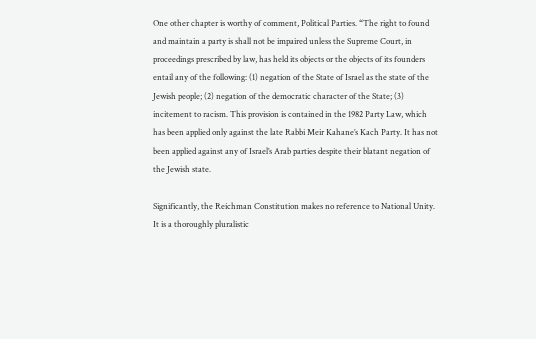One other chapter is worthy of comment, Political Parties. “The right to found and maintain a party is shall not be impaired unless the Supreme Court, in proceedings prescribed by law, has held its objects or the objects of its founders entail any of the following: (1) negation of the State of Israel as the state of the Jewish people; (2) negation of the democratic character of the State; (3) incitement to racism. This provision is contained in the 1982 Party Law, which has been applied only against the late Rabbi Meir Kahane’s Kach Party. It has not been applied against any of Israel’s Arab parties despite their blatant negation of the Jewish state.

Significantly, the Reichman Constitution makes no reference to National Unity. It is a thoroughly pluralistic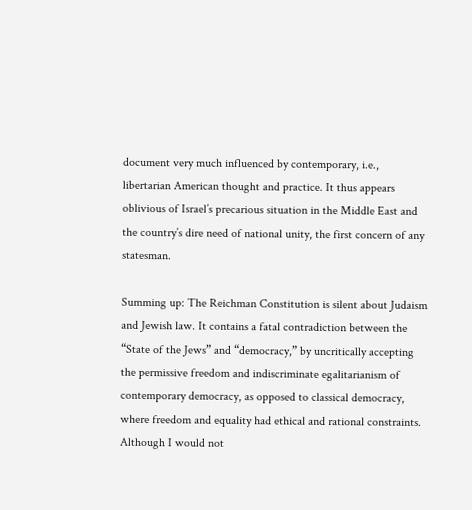document very much influenced by contemporary, i.e., libertarian American thought and practice. It thus appears oblivious of Israel’s precarious situation in the Middle East and the country’s dire need of national unity, the first concern of any statesman.

Summing up: The Reichman Constitution is silent about Judaism and Jewish law. It contains a fatal contradiction between the “State of the Jews” and “democracy,” by uncritically accepting the permissive freedom and indiscriminate egalitarianism of contemporary democracy, as opposed to classical democracy, where freedom and equality had ethical and rational constraints. Although I would not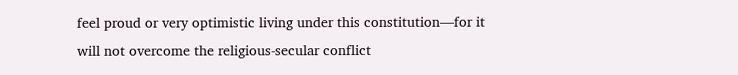feel proud or very optimistic living under this constitution—for it will not overcome the religious-secular conflict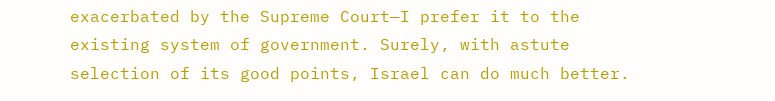exacerbated by the Supreme Court—I prefer it to the existing system of government. Surely, with astute selection of its good points, Israel can do much better.